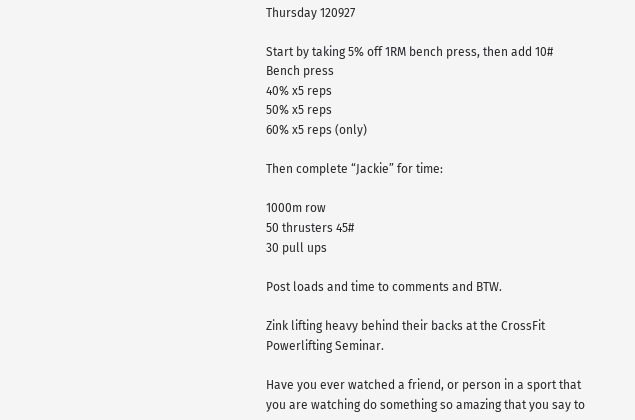Thursday 120927

Start by taking 5% off 1RM bench press, then add 10#
Bench press
40% x5 reps
50% x5 reps
60% x5 reps (only)

Then complete “Jackie” for time:

1000m row
50 thrusters 45#
30 pull ups

Post loads and time to comments and BTW.

Zink lifting heavy behind their backs at the CrossFit Powerlifting Seminar.

Have you ever watched a friend, or person in a sport that you are watching do something so amazing that you say to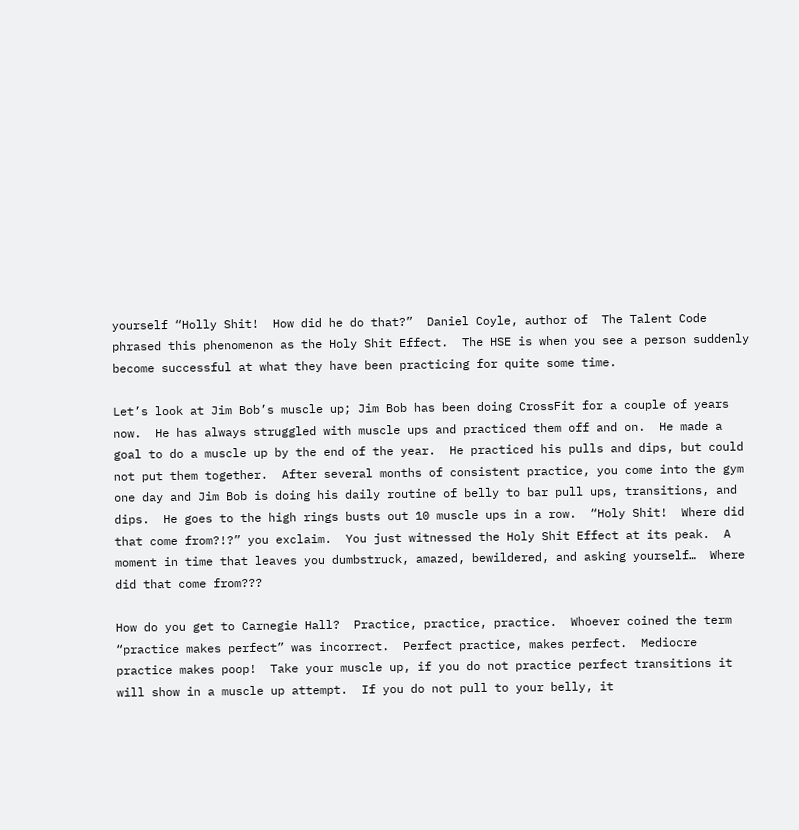yourself “Holly Shit!  How did he do that?”  Daniel Coyle, author of  The Talent Code phrased this phenomenon as the Holy Shit Effect.  The HSE is when you see a person suddenly become successful at what they have been practicing for quite some time.

Let’s look at Jim Bob’s muscle up; Jim Bob has been doing CrossFit for a couple of years now.  He has always struggled with muscle ups and practiced them off and on.  He made a goal to do a muscle up by the end of the year.  He practiced his pulls and dips, but could not put them together.  After several months of consistent practice, you come into the gym one day and Jim Bob is doing his daily routine of belly to bar pull ups, transitions, and dips.  He goes to the high rings busts out 10 muscle ups in a row.  “Holy Shit!  Where did that come from?!?” you exclaim.  You just witnessed the Holy Shit Effect at its peak.  A moment in time that leaves you dumbstruck, amazed, bewildered, and asking yourself…  Where did that come from???

How do you get to Carnegie Hall?  Practice, practice, practice.  Whoever coined the term “practice makes perfect” was incorrect.  Perfect practice, makes perfect.  Mediocre practice makes poop!  Take your muscle up, if you do not practice perfect transitions it will show in a muscle up attempt.  If you do not pull to your belly, it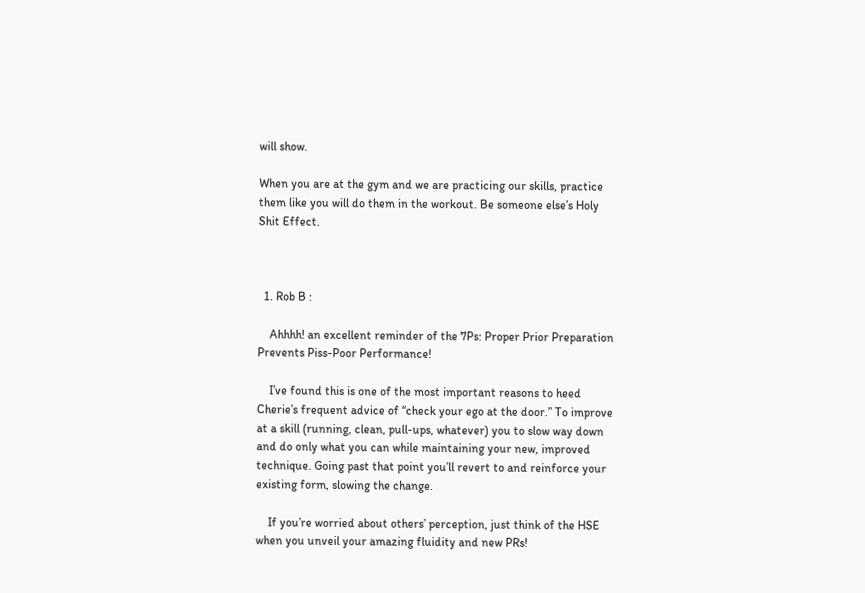will show.

When you are at the gym and we are practicing our skills, practice them like you will do them in the workout. Be someone else’s Holy Shit Effect.



  1. Rob B :

    Ahhhh! an excellent reminder of the 7Ps: Proper Prior Preparation Prevents Piss-Poor Performance!

    I’ve found this is one of the most important reasons to heed Cherie’s frequent advice of “check your ego at the door.” To improve at a skill (running, clean, pull-ups, whatever) you to slow way down and do only what you can while maintaining your new, improved technique. Going past that point you’ll revert to and reinforce your existing form, slowing the change.

    If you’re worried about others’ perception, just think of the HSE when you unveil your amazing fluidity and new PRs!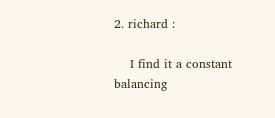2. richard :

    I find it a constant balancing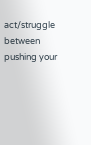act/struggle between pushing your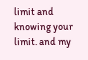limit and knowing your limit. and my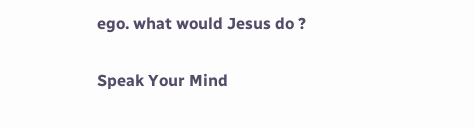ego. what would Jesus do ?

Speak Your Mind